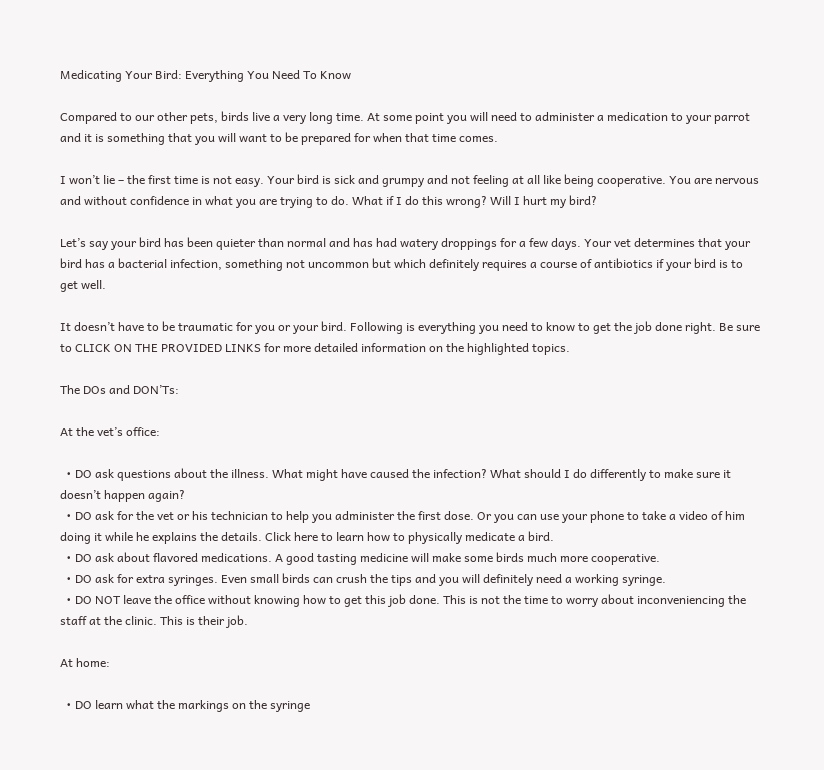Medicating Your Bird: Everything You Need To Know

Compared to our other pets, birds live a very long time. At some point you will need to administer a medication to your parrot and it is something that you will want to be prepared for when that time comes.

I won’t lie – the first time is not easy. Your bird is sick and grumpy and not feeling at all like being cooperative. You are nervous and without confidence in what you are trying to do. What if I do this wrong? Will I hurt my bird?

Let’s say your bird has been quieter than normal and has had watery droppings for a few days. Your vet determines that your bird has a bacterial infection, something not uncommon but which definitely requires a course of antibiotics if your bird is to get well.

It doesn’t have to be traumatic for you or your bird. Following is everything you need to know to get the job done right. Be sure to CLICK ON THE PROVIDED LINKS for more detailed information on the highlighted topics.

The DOs and DON’Ts:

At the vet’s office:

  • DO ask questions about the illness. What might have caused the infection? What should I do differently to make sure it doesn’t happen again?
  • DO ask for the vet or his technician to help you administer the first dose. Or you can use your phone to take a video of him doing it while he explains the details. Click here to learn how to physically medicate a bird.
  • DO ask about flavored medications. A good tasting medicine will make some birds much more cooperative.
  • DO ask for extra syringes. Even small birds can crush the tips and you will definitely need a working syringe.
  • DO NOT leave the office without knowing how to get this job done. This is not the time to worry about inconveniencing the staff at the clinic. This is their job.

At home:

  • DO learn what the markings on the syringe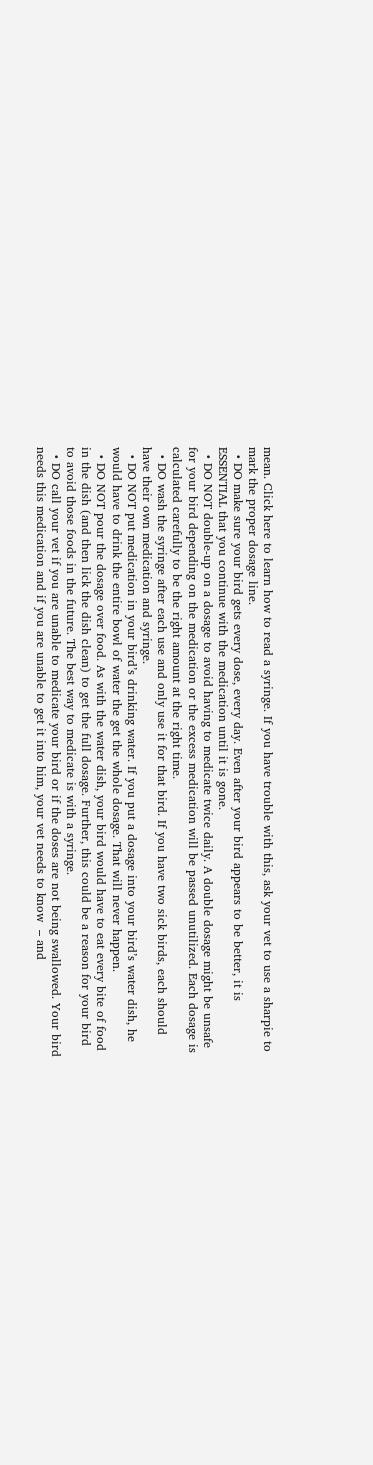mean. Click here to learn how to read a syringe. If you have trouble with this, ask your vet to use a sharpie to mark the proper dosage line.
  • DO make sure your bird gets every dose, every day. Even after your bird appears to be better, it is ESSENTIAL that you continue with the medication until it is gone.
  • DO NOT double-up on a dosage to avoid having to medicate twice daily. A double dosage might be unsafe for your bird depending on the medication or the excess medication will be passed unutilized. Each dosage is calculated carefully to be the right amount at the right time.
  • DO wash the syringe after each use and only use it for that bird. If you have two sick birds, each should have their own medication and syringe.
  • DO NOT put medication in your bird’s drinking water. If you put a dosage into your bird’s water dish, he would have to drink the entire bowl of water the get the whole dosage. That will never happen.
  • DO NOT pour the dosage over food. As with the water dish, your bird would have to eat every bite of food in the dish (and then lick the dish clean) to get the full dosage. Further, this could be a reason for your bird to avoid those foods in the future. The best way to medicate is with a syringe.
  • DO call your vet if you are unable to medicate your bird or if the doses are not being swallowed. Your bird needs this medication and if you are unable to get it into him, your vet needs to know  – and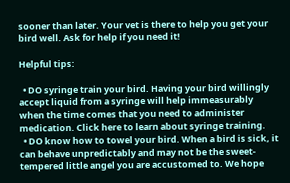sooner than later. Your vet is there to help you get your bird well. Ask for help if you need it!

Helpful tips:

  • DO syringe train your bird. Having your bird willingly accept liquid from a syringe will help immeasurably when the time comes that you need to administer medication. Click here to learn about syringe training.
  • DO know how to towel your bird. When a bird is sick, it can behave unpredictably and may not be the sweet-tempered little angel you are accustomed to. We hope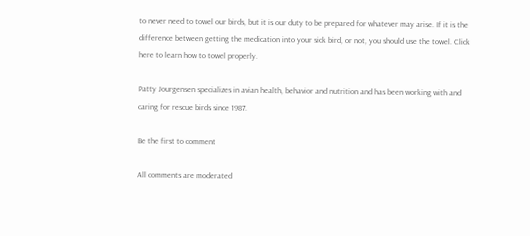to never need to towel our birds, but it is our duty to be prepared for whatever may arise. If it is the difference between getting the medication into your sick bird, or not, you should use the towel. Click here to learn how to towel properly.

Patty Jourgensen specializes in avian health, behavior and nutrition and has been working with and caring for rescue birds since 1987.

Be the first to comment

All comments are moderated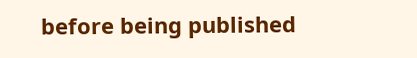before being published